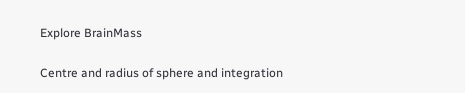Explore BrainMass

Centre and radius of sphere and integration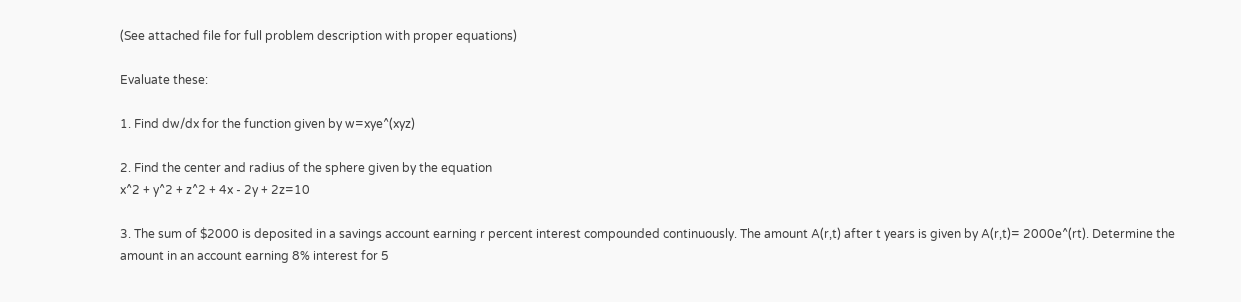(See attached file for full problem description with proper equations)

Evaluate these:

1. Find dw/dx for the function given by w=xye^(xyz)

2. Find the center and radius of the sphere given by the equation
x^2 + y^2 + z^2 + 4x - 2y + 2z=10

3. The sum of $2000 is deposited in a savings account earning r percent interest compounded continuously. The amount A(r,t) after t years is given by A(r,t)= 2000e^(rt). Determine the amount in an account earning 8% interest for 5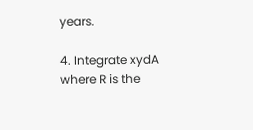years.

4. Integrate xydA where R is the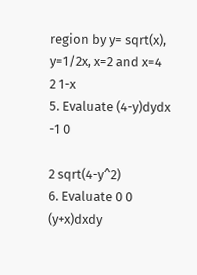region by y= sqrt(x), y=1/2x, x=2 and x=4
2 1-x
5. Evaluate (4-y)dydx
-1 0

2 sqrt(4-y^2)
6. Evaluate 0 0 (y+x)dxdy